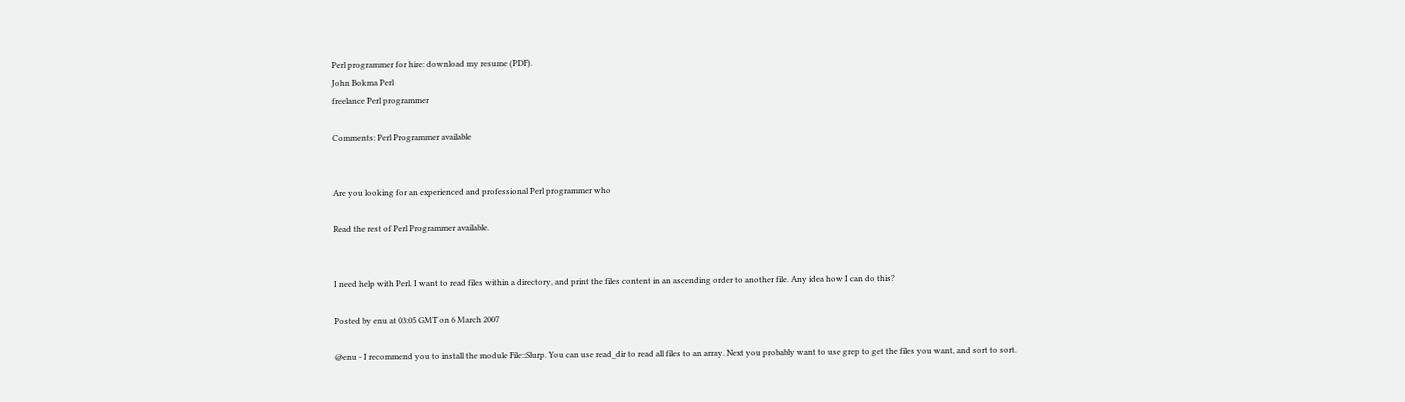Perl programmer for hire: download my resume (PDF).
John Bokma Perl
freelance Perl programmer

Comments: Perl Programmer available


Are you looking for an experienced and professional Perl programmer who

Read the rest of Perl Programmer available.


I need help with Perl. I want to read files within a directory, and print the files content in an ascending order to another file. Any idea how I can do this?

Posted by enu at 03:05 GMT on 6 March 2007

@enu - I recommend you to install the module File::Slurp. You can use read_dir to read all files to an array. Next you probably want to use grep to get the files you want, and sort to sort.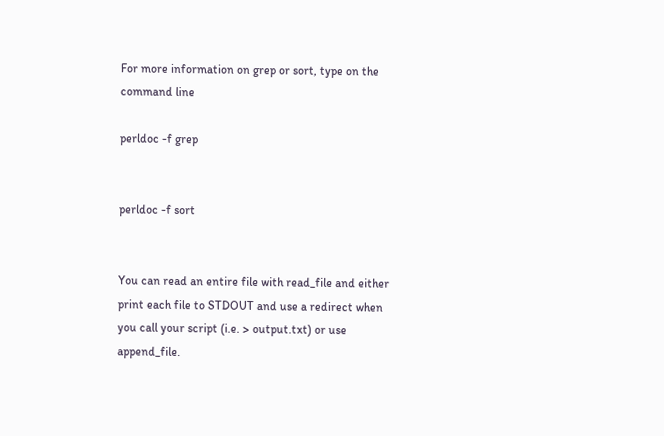For more information on grep or sort, type on the command line

perldoc -f grep


perldoc -f sort


You can read an entire file with read_file and either print each file to STDOUT and use a redirect when you call your script (i.e. > output.txt) or use append_file.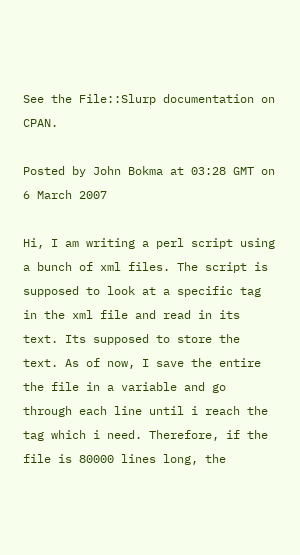See the File::Slurp documentation on CPAN.

Posted by John Bokma at 03:28 GMT on 6 March 2007

Hi, I am writing a perl script using a bunch of xml files. The script is supposed to look at a specific tag in the xml file and read in its text. Its supposed to store the text. As of now, I save the entire the file in a variable and go through each line until i reach the tag which i need. Therefore, if the file is 80000 lines long, the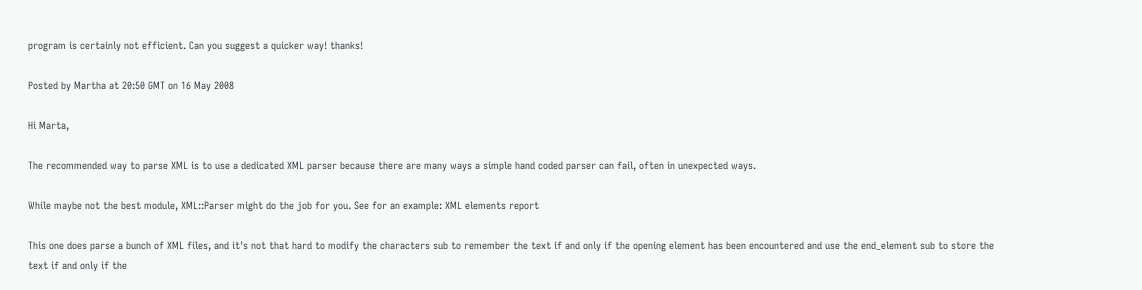program is certainly not efficient. Can you suggest a quicker way! thanks!

Posted by Martha at 20:50 GMT on 16 May 2008

Hi Marta,

The recommended way to parse XML is to use a dedicated XML parser because there are many ways a simple hand coded parser can fail, often in unexpected ways.

While maybe not the best module, XML::Parser might do the job for you. See for an example: XML elements report

This one does parse a bunch of XML files, and it's not that hard to modify the characters sub to remember the text if and only if the opening element has been encountered and use the end_element sub to store the text if and only if the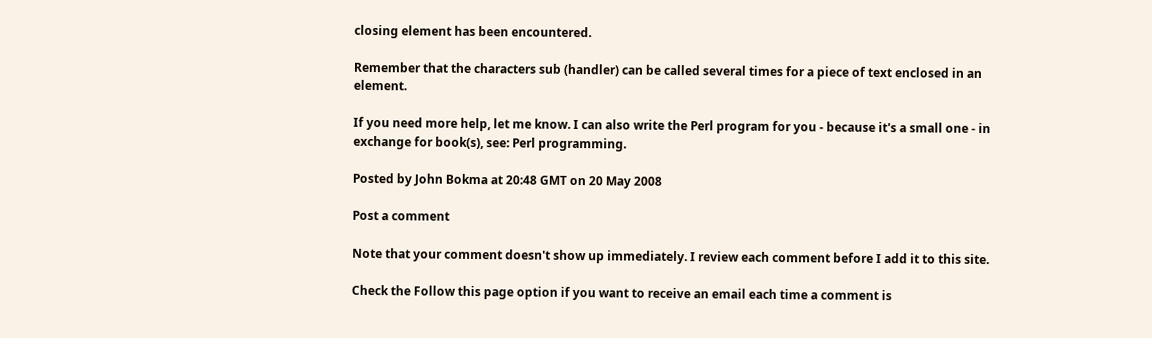closing element has been encountered.

Remember that the characters sub (handler) can be called several times for a piece of text enclosed in an element.

If you need more help, let me know. I can also write the Perl program for you - because it's a small one - in exchange for book(s), see: Perl programming.

Posted by John Bokma at 20:48 GMT on 20 May 2008

Post a comment

Note that your comment doesn't show up immediately. I review each comment before I add it to this site.

Check the Follow this page option if you want to receive an email each time a comment is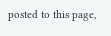posted to this page,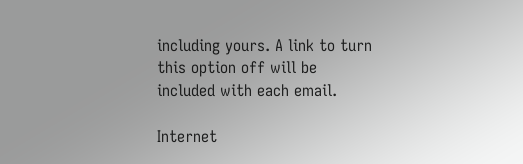including yours. A link to turn this option off will be included with each email.

Internet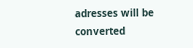adresses will be converted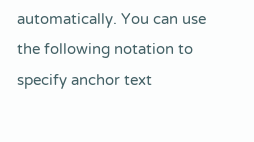automatically. You can use the following notation to specify anchor text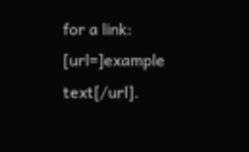for a link: [url=]example text[/url].